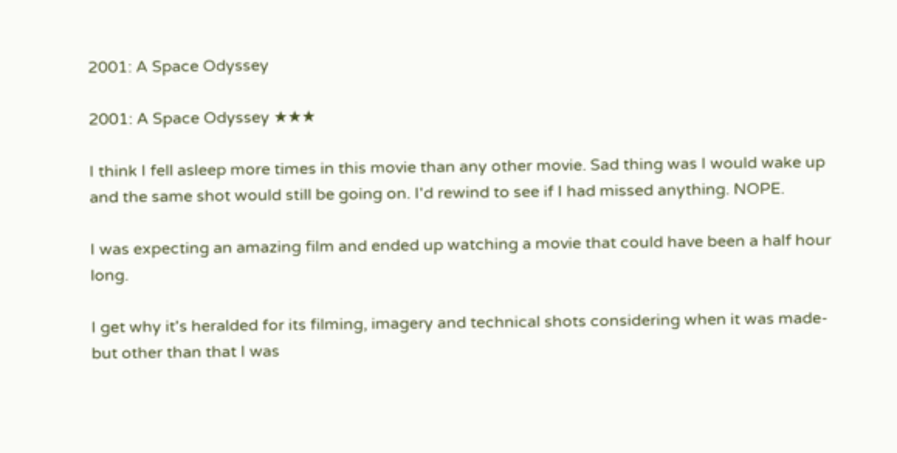2001: A Space Odyssey

2001: A Space Odyssey ★★★

I think I fell asleep more times in this movie than any other movie. Sad thing was I would wake up and the same shot would still be going on. I'd rewind to see if I had missed anything. NOPE.

I was expecting an amazing film and ended up watching a movie that could have been a half hour long.

I get why it's heralded for its filming, imagery and technical shots considering when it was made- but other than that I was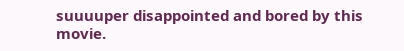suuuuper disappointed and bored by this movie.